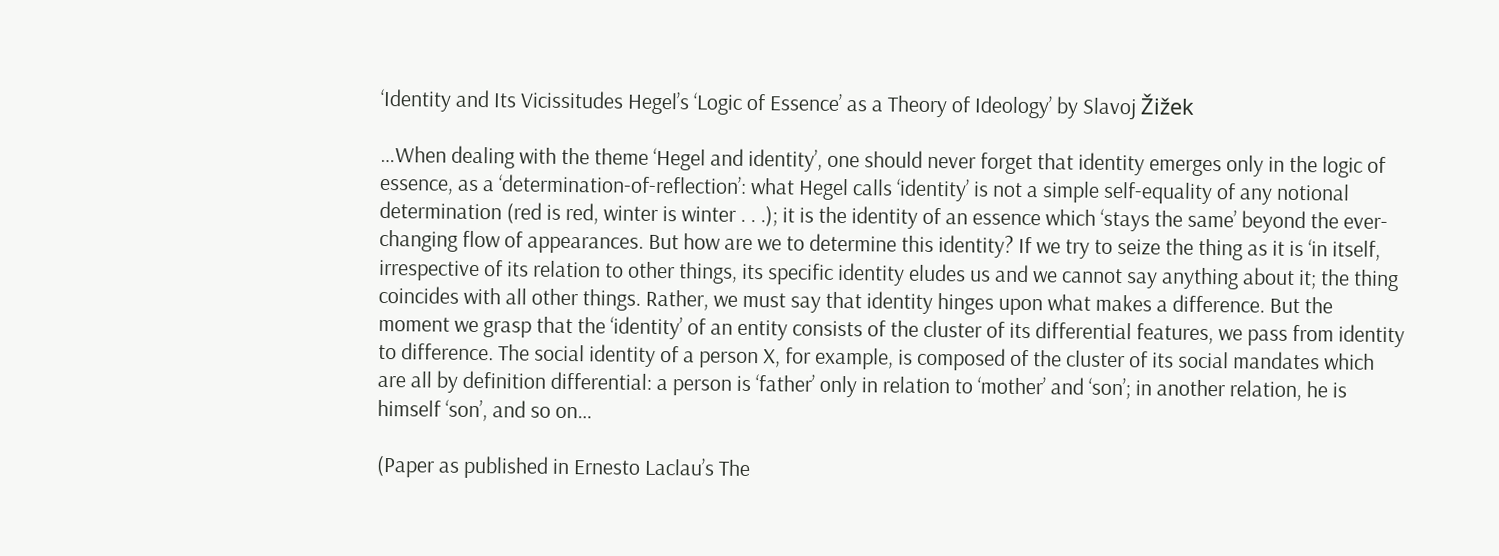‘Identity and Its Vicissitudes Hegel’s ‘Logic of Essence’ as a Theory of Ideology’ by Slavoj Žižek

…When dealing with the theme ‘Hegel and identity’, one should never forget that identity emerges only in the logic of essence, as a ‘determination-of-reflection’: what Hegel calls ‘identity’ is not a simple self-equality of any notional determination (red is red, winter is winter . . .); it is the identity of an essence which ‘stays the same’ beyond the ever-changing flow of appearances. But how are we to determine this identity? If we try to seize the thing as it is ‘in itself, irrespective of its relation to other things, its specific identity eludes us and we cannot say anything about it; the thing coincides with all other things. Rather, we must say that identity hinges upon what makes a difference. But the moment we grasp that the ‘identity’ of an entity consists of the cluster of its differential features, we pass from identity to difference. The social identity of a person X, for example, is composed of the cluster of its social mandates which are all by definition differential: a person is ‘father’ only in relation to ‘mother’ and ‘son’; in another relation, he is himself ‘son’, and so on…

(Paper as published in Ernesto Laclau’s The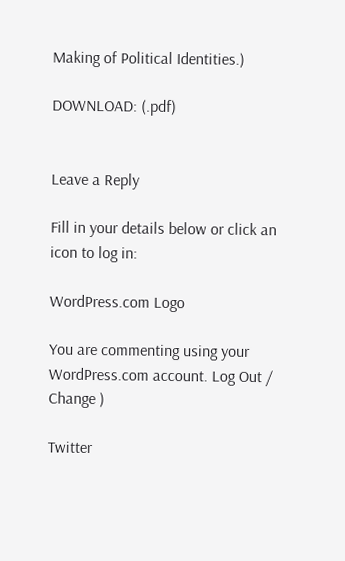Making of Political Identities.)

DOWNLOAD: (.pdf)


Leave a Reply

Fill in your details below or click an icon to log in:

WordPress.com Logo

You are commenting using your WordPress.com account. Log Out /  Change )

Twitter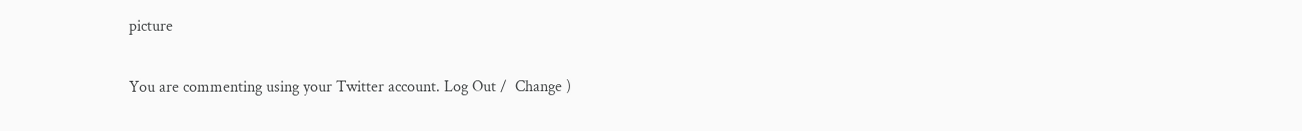picture

You are commenting using your Twitter account. Log Out /  Change )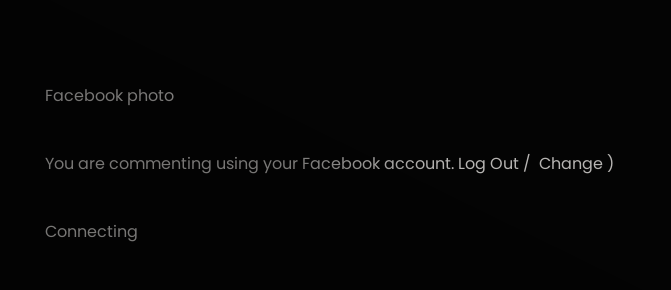Facebook photo

You are commenting using your Facebook account. Log Out /  Change )

Connecting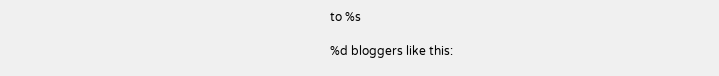to %s

%d bloggers like this: